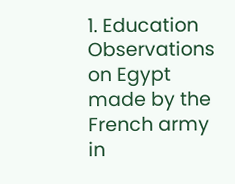1. Education
Observations on Egypt made by the French army in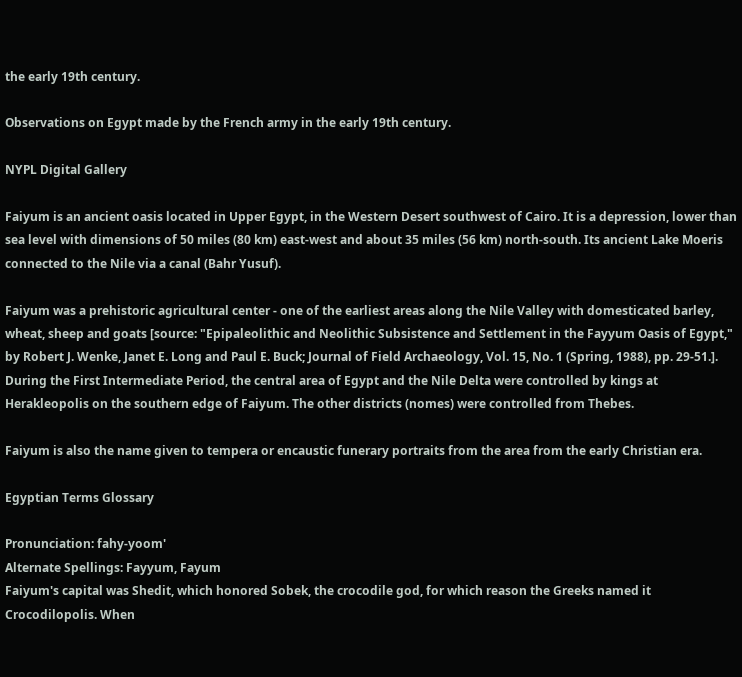the early 19th century.

Observations on Egypt made by the French army in the early 19th century.

NYPL Digital Gallery

Faiyum is an ancient oasis located in Upper Egypt, in the Western Desert southwest of Cairo. It is a depression, lower than sea level with dimensions of 50 miles (80 km) east-west and about 35 miles (56 km) north-south. Its ancient Lake Moeris connected to the Nile via a canal (Bahr Yusuf).

Faiyum was a prehistoric agricultural center - one of the earliest areas along the Nile Valley with domesticated barley, wheat, sheep and goats [source: "Epipaleolithic and Neolithic Subsistence and Settlement in the Fayyum Oasis of Egypt," by Robert J. Wenke, Janet E. Long and Paul E. Buck; Journal of Field Archaeology, Vol. 15, No. 1 (Spring, 1988), pp. 29-51.]. During the First Intermediate Period, the central area of Egypt and the Nile Delta were controlled by kings at Herakleopolis on the southern edge of Faiyum. The other districts (nomes) were controlled from Thebes.

Faiyum is also the name given to tempera or encaustic funerary portraits from the area from the early Christian era.

Egyptian Terms Glossary

Pronunciation: fahy-yoom'
Alternate Spellings: Fayyum, Fayum
Faiyum's capital was Shedit, which honored Sobek, the crocodile god, for which reason the Greeks named it Crocodilopolis. When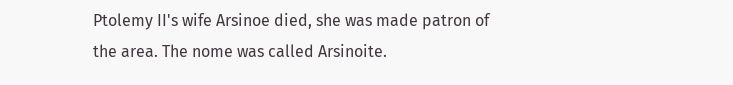Ptolemy II's wife Arsinoe died, she was made patron of the area. The nome was called Arsinoite.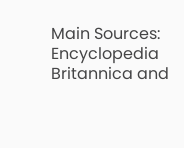Main Sources: Encyclopedia Britannica and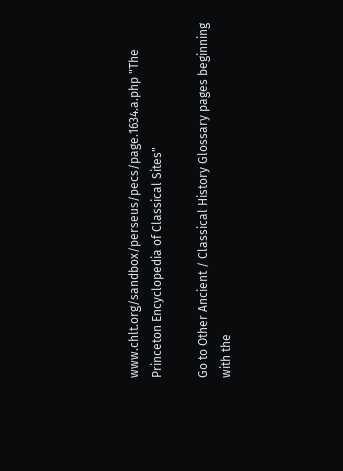www.chlt.org/sandbox/perseus/pecs/page.1634.a.php "The Princeton Encyclopedia of Classical Sites"

Go to Other Ancient / Classical History Glossary pages beginning with the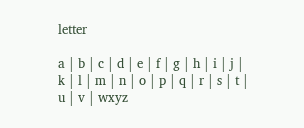letter

a | b | c | d | e | f | g | h | i | j | k | l | m | n | o | p | q | r | s | t | u | v | wxyz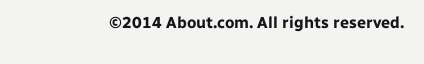©2014 About.com. All rights reserved.